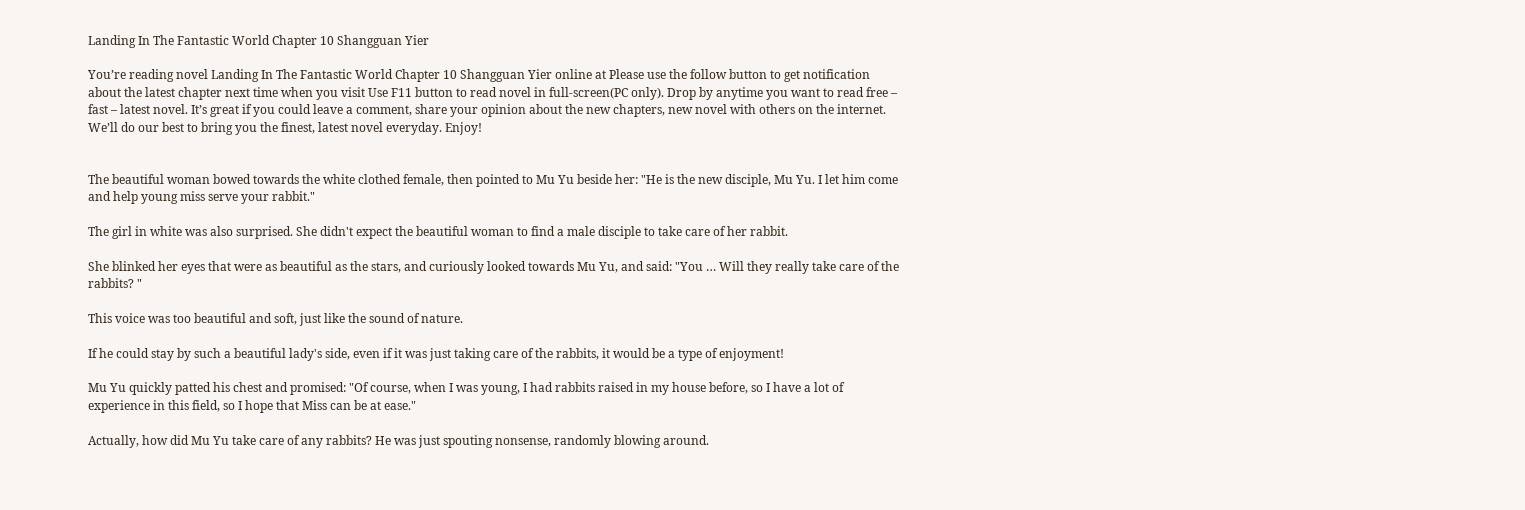Landing In The Fantastic World Chapter 10 Shangguan Yier

You’re reading novel Landing In The Fantastic World Chapter 10 Shangguan Yier online at Please use the follow button to get notification about the latest chapter next time when you visit Use F11 button to read novel in full-screen(PC only). Drop by anytime you want to read free – fast – latest novel. It’s great if you could leave a comment, share your opinion about the new chapters, new novel with others on the internet. We’ll do our best to bring you the finest, latest novel everyday. Enjoy!


The beautiful woman bowed towards the white clothed female, then pointed to Mu Yu beside her: "He is the new disciple, Mu Yu. I let him come and help young miss serve your rabbit."

The girl in white was also surprised. She didn't expect the beautiful woman to find a male disciple to take care of her rabbit.

She blinked her eyes that were as beautiful as the stars, and curiously looked towards Mu Yu, and said: "You … Will they really take care of the rabbits? "

This voice was too beautiful and soft, just like the sound of nature.

If he could stay by such a beautiful lady's side, even if it was just taking care of the rabbits, it would be a type of enjoyment!

Mu Yu quickly patted his chest and promised: "Of course, when I was young, I had rabbits raised in my house before, so I have a lot of experience in this field, so I hope that Miss can be at ease."

Actually, how did Mu Yu take care of any rabbits? He was just spouting nonsense, randomly blowing around.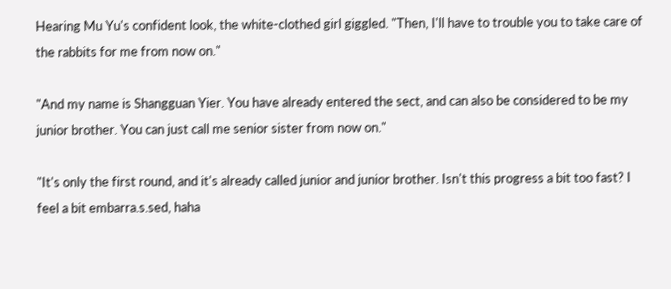Hearing Mu Yu's confident look, the white-clothed girl giggled. "Then, I'll have to trouble you to take care of the rabbits for me from now on."

"And my name is Shangguan Yier. You have already entered the sect, and can also be considered to be my junior brother. You can just call me senior sister from now on."

"It's only the first round, and it's already called junior and junior brother. Isn't this progress a bit too fast? I feel a bit embarra.s.sed, haha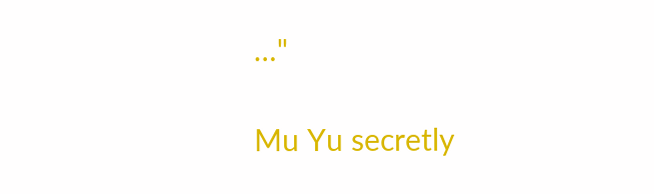…"

Mu Yu secretly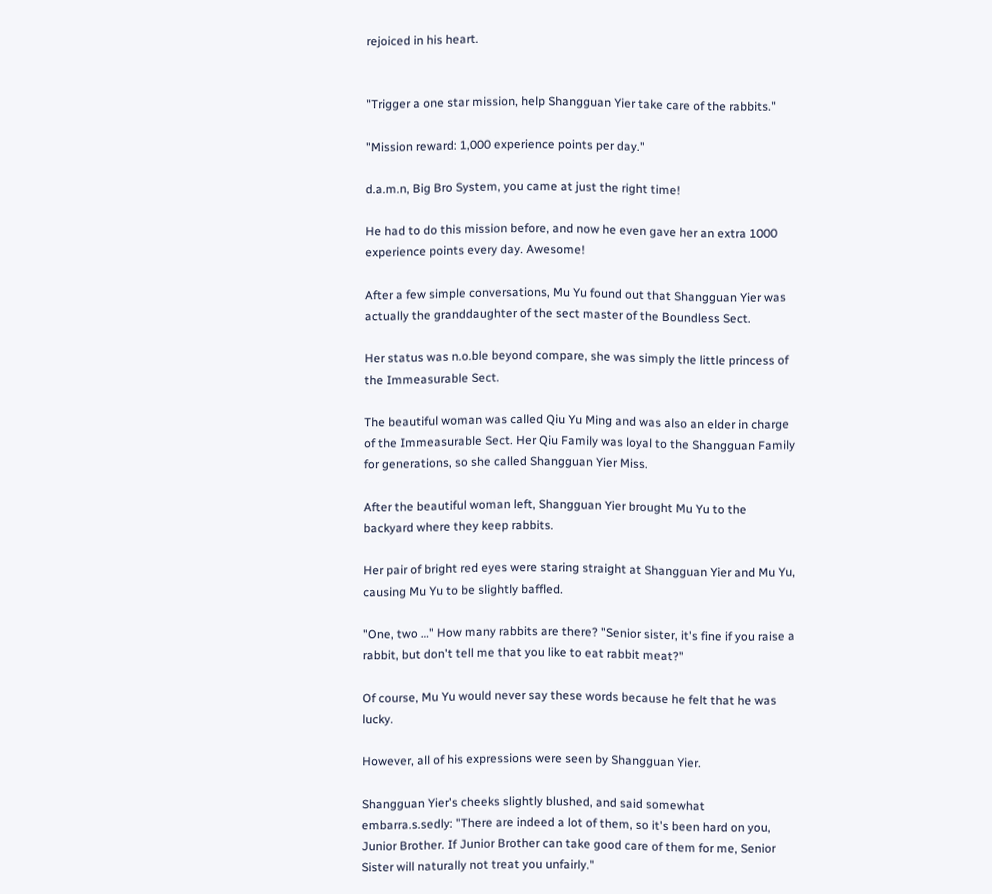rejoiced in his heart.


"Trigger a one star mission, help Shangguan Yier take care of the rabbits."

"Mission reward: 1,000 experience points per day."

d.a.m.n, Big Bro System, you came at just the right time!

He had to do this mission before, and now he even gave her an extra 1000 experience points every day. Awesome!

After a few simple conversations, Mu Yu found out that Shangguan Yier was actually the granddaughter of the sect master of the Boundless Sect.

Her status was n.o.ble beyond compare, she was simply the little princess of the Immeasurable Sect.

The beautiful woman was called Qiu Yu Ming and was also an elder in charge of the Immeasurable Sect. Her Qiu Family was loyal to the Shangguan Family for generations, so she called Shangguan Yier Miss.

After the beautiful woman left, Shangguan Yier brought Mu Yu to the backyard where they keep rabbits.

Her pair of bright red eyes were staring straight at Shangguan Yier and Mu Yu, causing Mu Yu to be slightly baffled.

"One, two …" How many rabbits are there? "Senior sister, it's fine if you raise a rabbit, but don't tell me that you like to eat rabbit meat?"

Of course, Mu Yu would never say these words because he felt that he was lucky.

However, all of his expressions were seen by Shangguan Yier.

Shangguan Yier's cheeks slightly blushed, and said somewhat embarra.s.sedly: "There are indeed a lot of them, so it's been hard on you, Junior Brother. If Junior Brother can take good care of them for me, Senior Sister will naturally not treat you unfairly."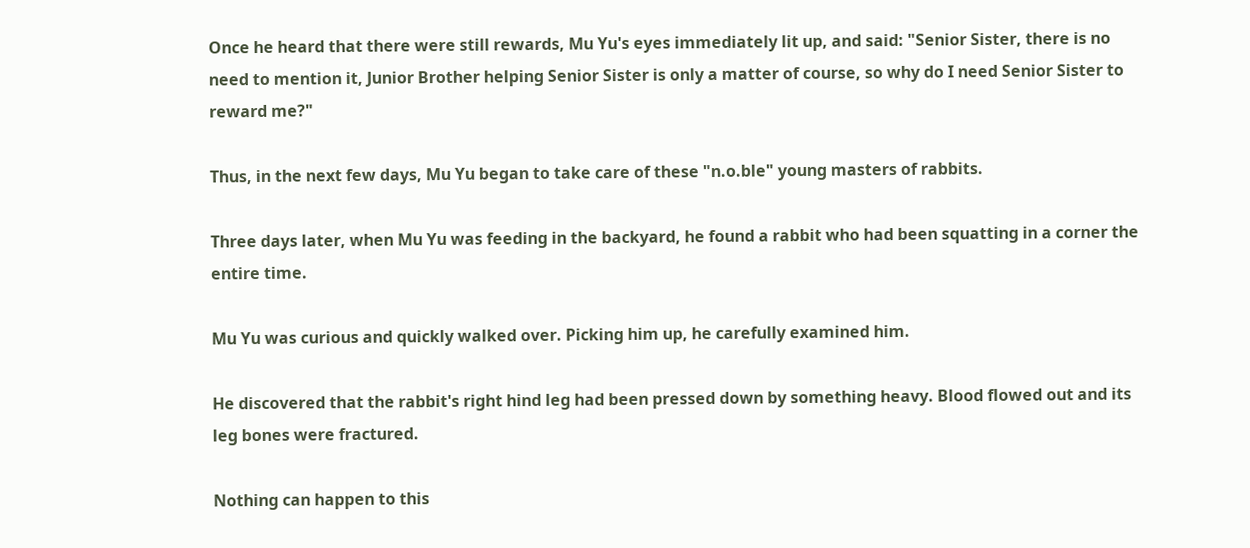Once he heard that there were still rewards, Mu Yu's eyes immediately lit up, and said: "Senior Sister, there is no need to mention it, Junior Brother helping Senior Sister is only a matter of course, so why do I need Senior Sister to reward me?"

Thus, in the next few days, Mu Yu began to take care of these "n.o.ble" young masters of rabbits.

Three days later, when Mu Yu was feeding in the backyard, he found a rabbit who had been squatting in a corner the entire time.

Mu Yu was curious and quickly walked over. Picking him up, he carefully examined him.

He discovered that the rabbit's right hind leg had been pressed down by something heavy. Blood flowed out and its leg bones were fractured.

Nothing can happen to this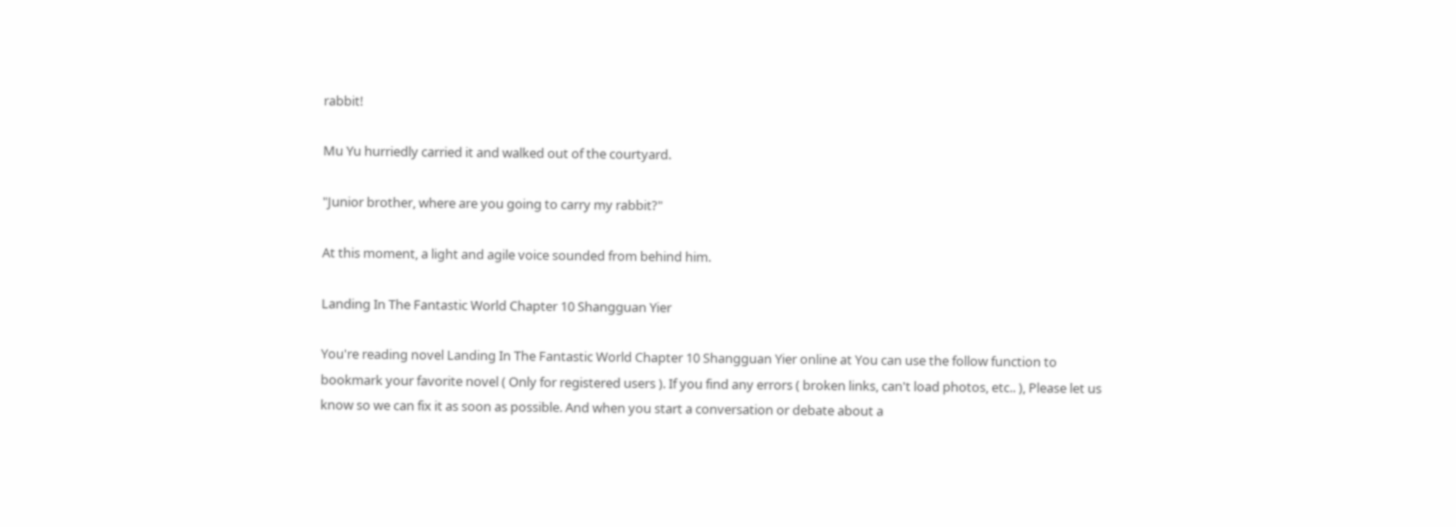rabbit!

Mu Yu hurriedly carried it and walked out of the courtyard.

"Junior brother, where are you going to carry my rabbit?"

At this moment, a light and agile voice sounded from behind him.

Landing In The Fantastic World Chapter 10 Shangguan Yier

You're reading novel Landing In The Fantastic World Chapter 10 Shangguan Yier online at You can use the follow function to bookmark your favorite novel ( Only for registered users ). If you find any errors ( broken links, can't load photos, etc.. ), Please let us know so we can fix it as soon as possible. And when you start a conversation or debate about a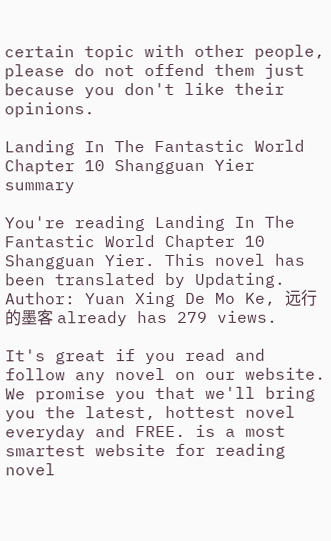certain topic with other people, please do not offend them just because you don't like their opinions.

Landing In The Fantastic World Chapter 10 Shangguan Yier summary

You're reading Landing In The Fantastic World Chapter 10 Shangguan Yier. This novel has been translated by Updating. Author: Yuan Xing De Mo Ke, 远行的墨客 already has 279 views.

It's great if you read and follow any novel on our website. We promise you that we'll bring you the latest, hottest novel everyday and FREE. is a most smartest website for reading novel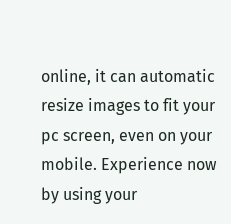online, it can automatic resize images to fit your pc screen, even on your mobile. Experience now by using your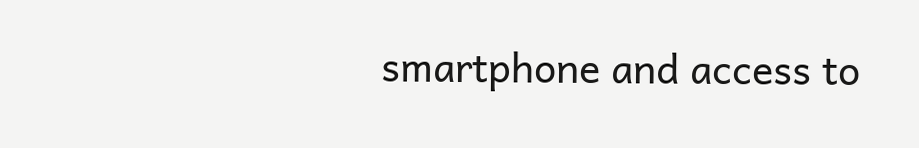smartphone and access to